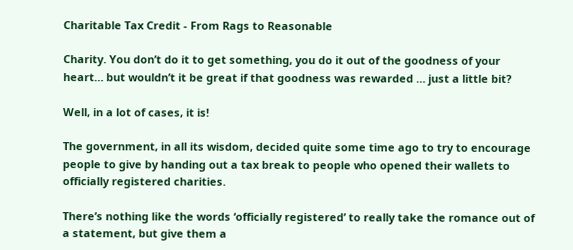Charitable Tax Credit - From Rags to Reasonable

Charity. You don’t do it to get something, you do it out of the goodness of your heart… but wouldn’t it be great if that goodness was rewarded … just a little bit?

Well, in a lot of cases, it is!

The government, in all its wisdom, decided quite some time ago to try to encourage people to give by handing out a tax break to people who opened their wallets to officially registered charities.

There’s nothing like the words ‘officially registered’ to really take the romance out of a statement, but give them a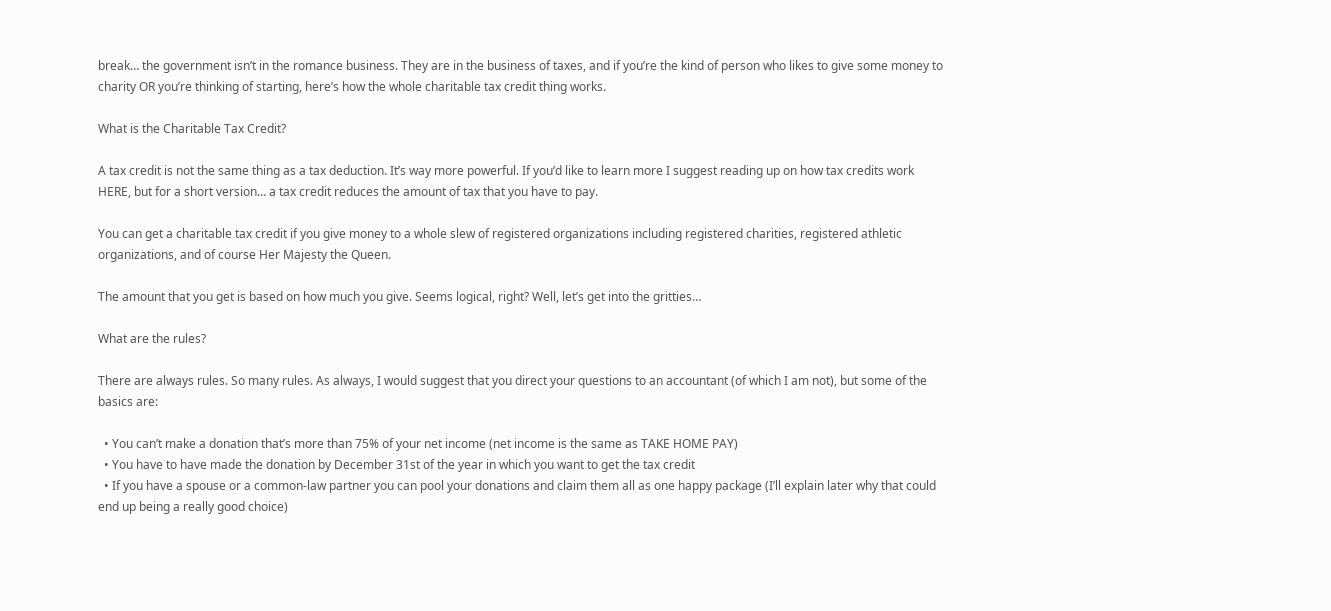break… the government isn’t in the romance business. They are in the business of taxes, and if you’re the kind of person who likes to give some money to charity OR you’re thinking of starting, here’s how the whole charitable tax credit thing works.

What is the Charitable Tax Credit?

A tax credit is not the same thing as a tax deduction. It’s way more powerful. If you’d like to learn more I suggest reading up on how tax credits work HERE, but for a short version… a tax credit reduces the amount of tax that you have to pay.

You can get a charitable tax credit if you give money to a whole slew of registered organizations including registered charities, registered athletic organizations, and of course Her Majesty the Queen.

The amount that you get is based on how much you give. Seems logical, right? Well, let’s get into the gritties…

What are the rules?

There are always rules. So many rules. As always, I would suggest that you direct your questions to an accountant (of which I am not), but some of the basics are:

  • You can’t make a donation that’s more than 75% of your net income (net income is the same as TAKE HOME PAY)
  • You have to have made the donation by December 31st of the year in which you want to get the tax credit
  • If you have a spouse or a common-law partner you can pool your donations and claim them all as one happy package (I’ll explain later why that could end up being a really good choice)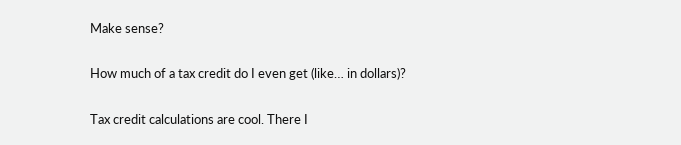Make sense?

How much of a tax credit do I even get (like… in dollars)?

Tax credit calculations are cool. There I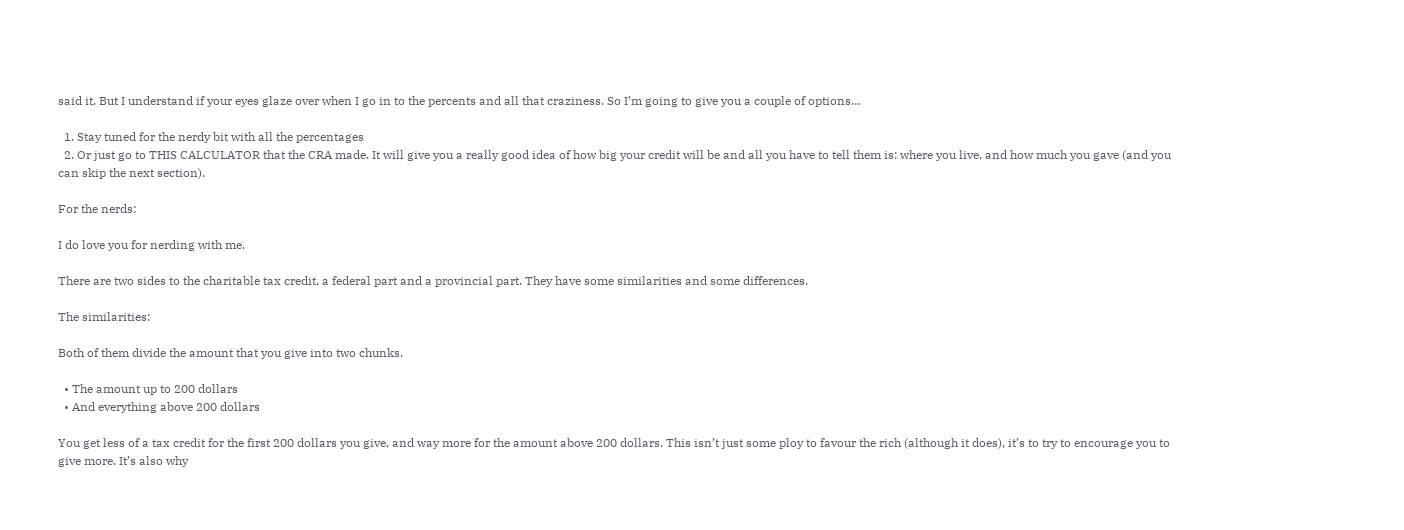said it. But I understand if your eyes glaze over when I go in to the percents and all that craziness. So I’m going to give you a couple of options…

  1. Stay tuned for the nerdy bit with all the percentages
  2. Or just go to THIS CALCULATOR that the CRA made. It will give you a really good idea of how big your credit will be and all you have to tell them is: where you live, and how much you gave (and you can skip the next section).

For the nerds:

I do love you for nerding with me.

There are two sides to the charitable tax credit, a federal part and a provincial part. They have some similarities and some differences.

The similarities:

Both of them divide the amount that you give into two chunks.

  • The amount up to 200 dollars
  • And everything above 200 dollars

You get less of a tax credit for the first 200 dollars you give, and way more for the amount above 200 dollars. This isn’t just some ploy to favour the rich (although it does), it’s to try to encourage you to give more. It’s also why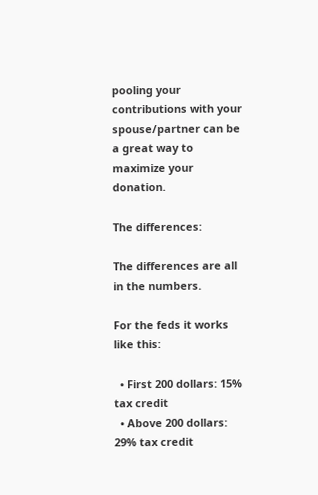pooling your contributions with your spouse/partner can be a great way to maximize your donation.

The differences:

The differences are all in the numbers.

For the feds it works like this:

  • First 200 dollars: 15% tax credit
  • Above 200 dollars: 29% tax credit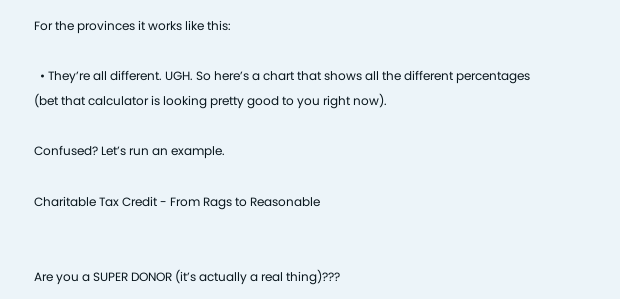For the provinces it works like this:

  • They’re all different. UGH. So here’s a chart that shows all the different percentages (bet that calculator is looking pretty good to you right now).

Confused? Let’s run an example.

Charitable Tax Credit - From Rags to Reasonable


Are you a SUPER DONOR (it’s actually a real thing)???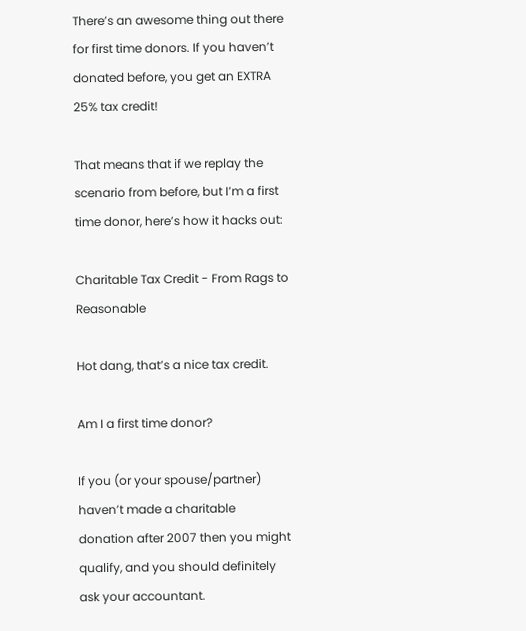There’s an awesome thing out there for first time donors. If you haven’t donated before, you get an EXTRA 25% tax credit!

That means that if we replay the scenario from before, but I’m a first time donor, here’s how it hacks out:

Charitable Tax Credit - From Rags to Reasonable

Hot dang, that’s a nice tax credit.

Am I a first time donor?

If you (or your spouse/partner) haven’t made a charitable donation after 2007 then you might qualify, and you should definitely ask your accountant.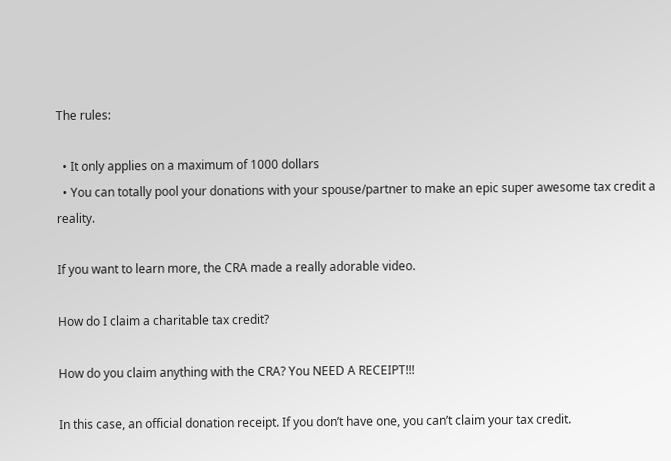The rules:

  • It only applies on a maximum of 1000 dollars
  • You can totally pool your donations with your spouse/partner to make an epic super awesome tax credit a reality.

If you want to learn more, the CRA made a really adorable video.

How do I claim a charitable tax credit?

How do you claim anything with the CRA? You NEED A RECEIPT!!!

In this case, an official donation receipt. If you don’t have one, you can’t claim your tax credit.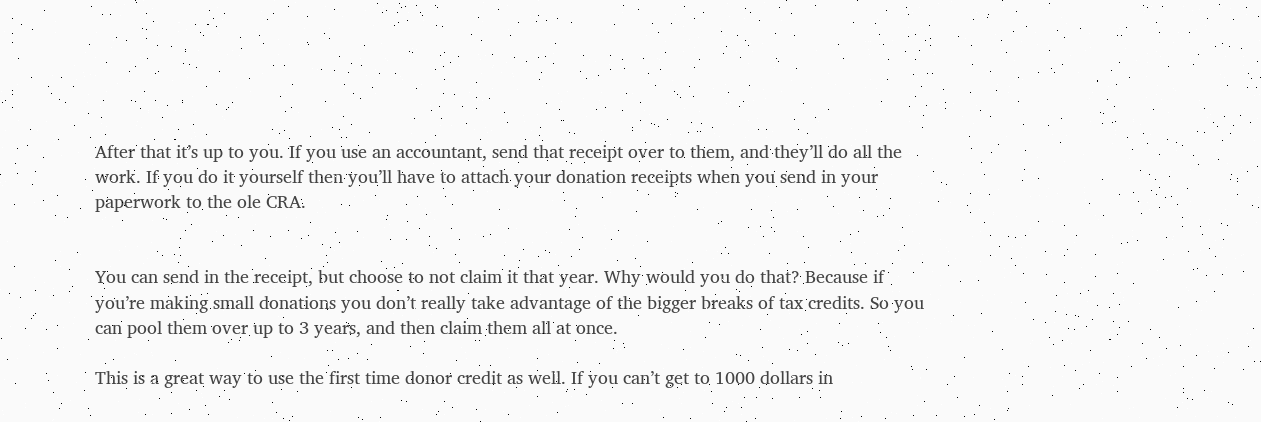After that it’s up to you. If you use an accountant, send that receipt over to them, and they’ll do all the work. If you do it yourself then you’ll have to attach your donation receipts when you send in your paperwork to the ole CRA.


You can send in the receipt, but choose to not claim it that year. Why would you do that? Because if you’re making small donations you don’t really take advantage of the bigger breaks of tax credits. So you can pool them over up to 3 years, and then claim them all at once.

This is a great way to use the first time donor credit as well. If you can’t get to 1000 dollars in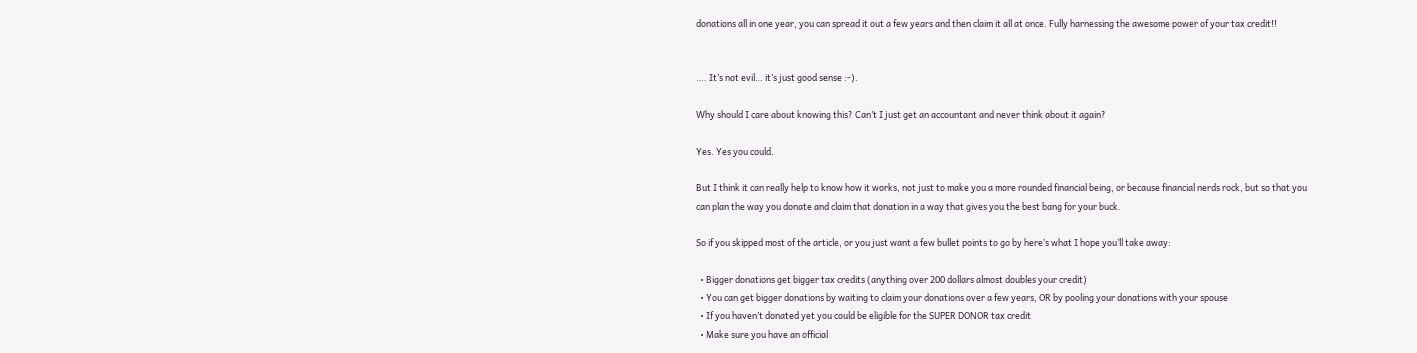donations all in one year, you can spread it out a few years and then claim it all at once. Fully harnessing the awesome power of your tax credit!!


…. It’s not evil… it’s just good sense :-).

Why should I care about knowing this? Can’t I just get an accountant and never think about it again?

Yes. Yes you could.

But I think it can really help to know how it works, not just to make you a more rounded financial being, or because financial nerds rock, but so that you can plan the way you donate and claim that donation in a way that gives you the best bang for your buck.

So if you skipped most of the article, or you just want a few bullet points to go by here’s what I hope you’ll take away:

  • Bigger donations get bigger tax credits (anything over 200 dollars almost doubles your credit)
  • You can get bigger donations by waiting to claim your donations over a few years, OR by pooling your donations with your spouse
  • If you haven’t donated yet you could be eligible for the SUPER DONOR tax credit
  • Make sure you have an official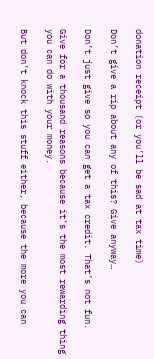donation receipt (or you’ll be sad at tax time)

Don’t give a rip about any of this? Give anyway…

Don’t just give so you can get a tax credit. That’s not fun.

Give for a thousand reasons because it’s the most rewarding thing you can do with your money.

But don’t knock this stuff either, because the more you can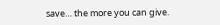save… the more you can give.